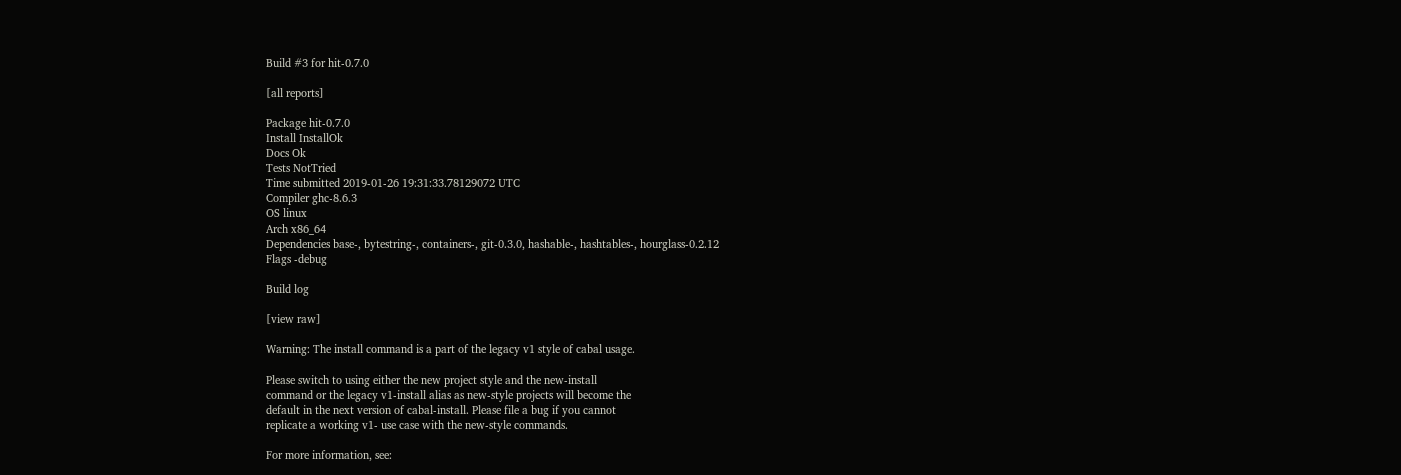Build #3 for hit-0.7.0

[all reports]

Package hit-0.7.0
Install InstallOk
Docs Ok
Tests NotTried
Time submitted 2019-01-26 19:31:33.78129072 UTC
Compiler ghc-8.6.3
OS linux
Arch x86_64
Dependencies base-, bytestring-, containers-, git-0.3.0, hashable-, hashtables-, hourglass-0.2.12
Flags -debug

Build log

[view raw]

Warning: The install command is a part of the legacy v1 style of cabal usage.

Please switch to using either the new project style and the new-install
command or the legacy v1-install alias as new-style projects will become the
default in the next version of cabal-install. Please file a bug if you cannot
replicate a working v1- use case with the new-style commands.

For more information, see: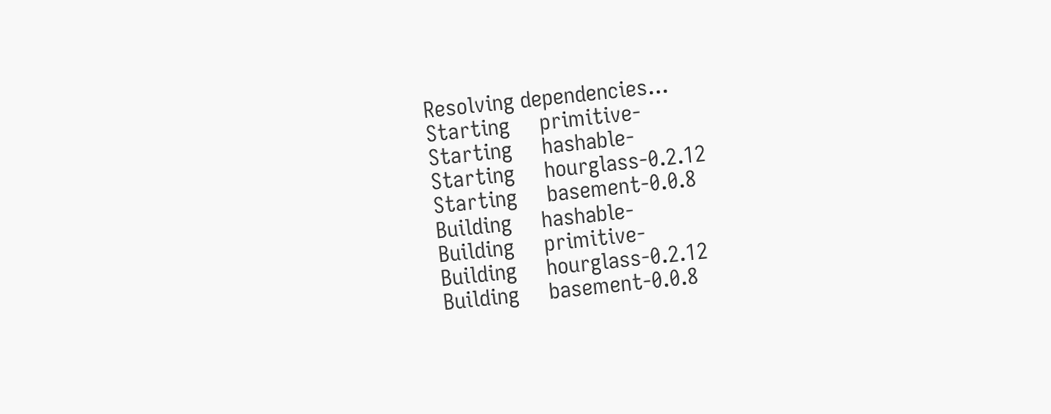Resolving dependencies...
Starting     primitive-
Starting     hashable-
Starting     hourglass-0.2.12
Starting     basement-0.0.8
Building     hashable-
Building     primitive-
Building     hourglass-0.2.12
Building     basement-0.0.8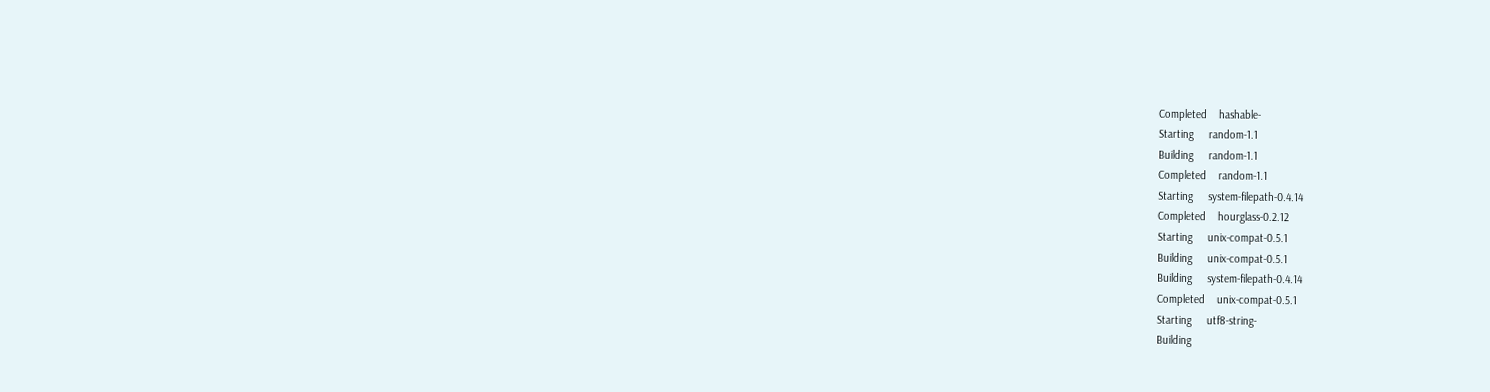Completed    hashable-
Starting     random-1.1
Building     random-1.1
Completed    random-1.1
Starting     system-filepath-0.4.14
Completed    hourglass-0.2.12
Starting     unix-compat-0.5.1
Building     unix-compat-0.5.1
Building     system-filepath-0.4.14
Completed    unix-compat-0.5.1
Starting     utf8-string-
Building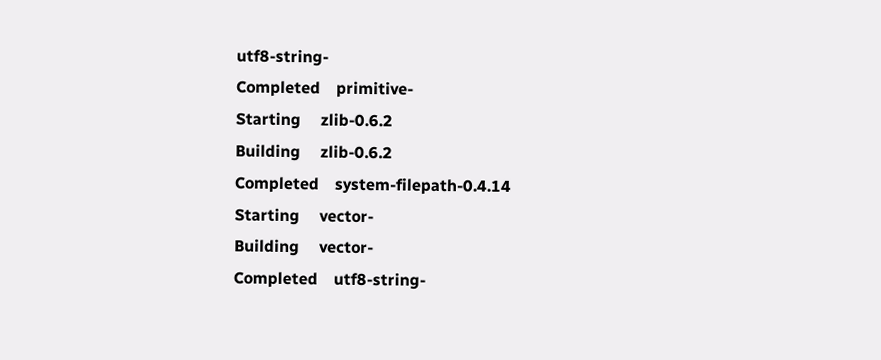utf8-string-
Completed    primitive-
Starting     zlib-0.6.2
Building     zlib-0.6.2
Completed    system-filepath-0.4.14
Starting     vector-
Building     vector-
Completed    utf8-string-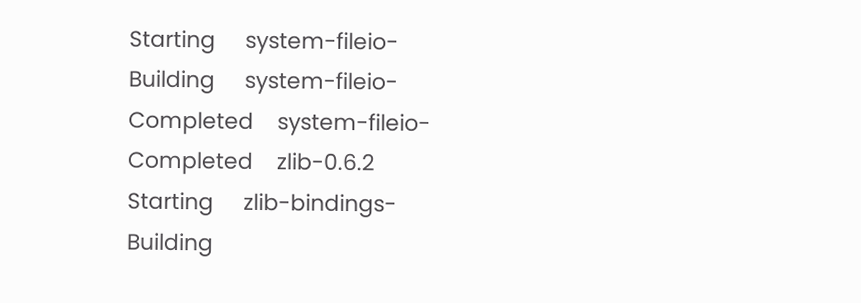Starting     system-fileio-
Building     system-fileio-
Completed    system-fileio-
Completed    zlib-0.6.2
Starting     zlib-bindings-
Building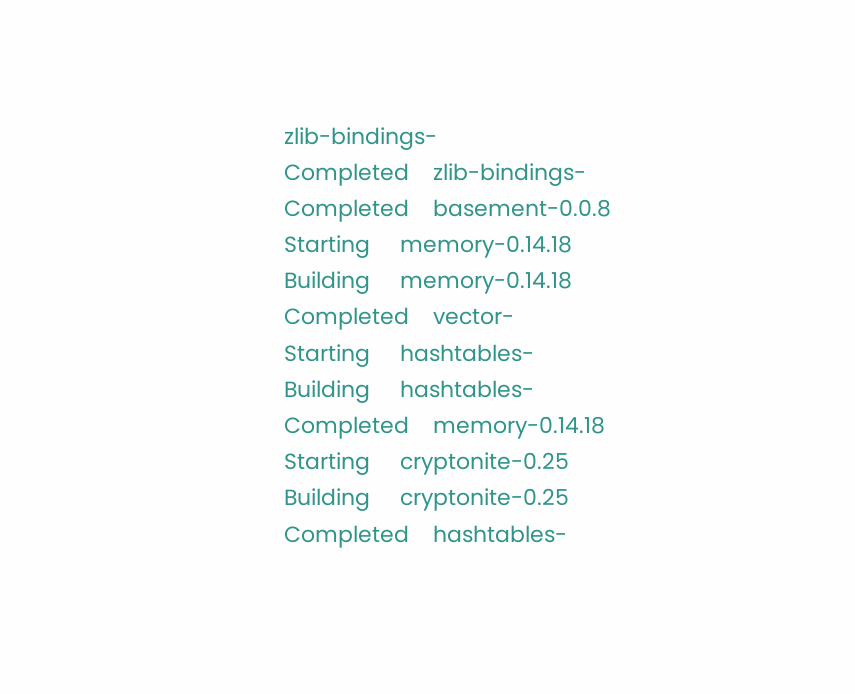zlib-bindings-
Completed    zlib-bindings-
Completed    basement-0.0.8
Starting     memory-0.14.18
Building     memory-0.14.18
Completed    vector-
Starting     hashtables-
Building     hashtables-
Completed    memory-0.14.18
Starting     cryptonite-0.25
Building     cryptonite-0.25
Completed    hashtables-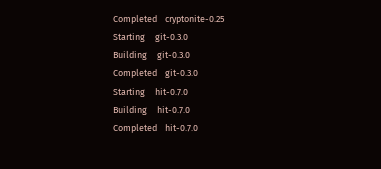Completed    cryptonite-0.25
Starting     git-0.3.0
Building     git-0.3.0
Completed    git-0.3.0
Starting     hit-0.7.0
Building     hit-0.7.0
Completed    hit-0.7.0